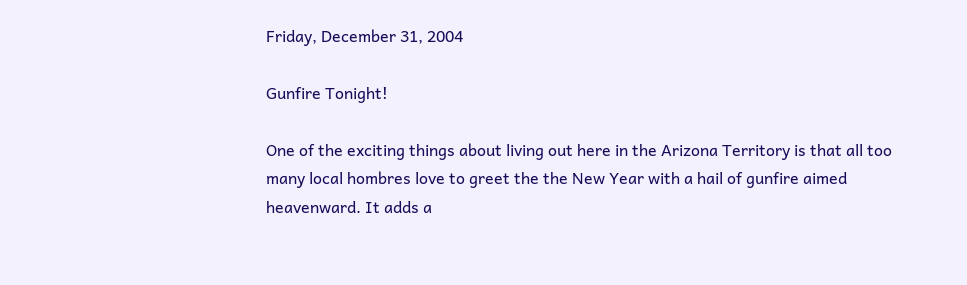Friday, December 31, 2004

Gunfire Tonight!

One of the exciting things about living out here in the Arizona Territory is that all too many local hombres love to greet the the New Year with a hail of gunfire aimed heavenward. It adds a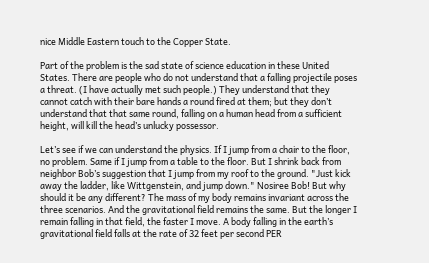nice Middle Eastern touch to the Copper State.

Part of the problem is the sad state of science education in these United States. There are people who do not understand that a falling projectile poses a threat. (I have actually met such people.) They understand that they cannot catch with their bare hands a round fired at them; but they don’t understand that that same round, falling on a human head from a sufficient height, will kill the head’s unlucky possessor.

Let’s see if we can understand the physics. If I jump from a chair to the floor, no problem. Same if I jump from a table to the floor. But I shrink back from neighbor Bob’s suggestion that I jump from my roof to the ground. "Just kick away the ladder, like Wittgenstein, and jump down." Nosiree Bob! But why should it be any different? The mass of my body remains invariant across the three scenarios. And the gravitational field remains the same. But the longer I remain falling in that field, the faster I move. A body falling in the earth’s gravitational field falls at the rate of 32 feet per second PER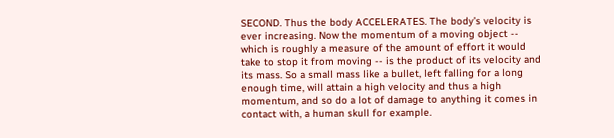SECOND. Thus the body ACCELERATES. The body’s velocity is ever increasing. Now the momentum of a moving object -- which is roughly a measure of the amount of effort it would take to stop it from moving -- is the product of its velocity and its mass. So a small mass like a bullet, left falling for a long enough time, will attain a high velocity and thus a high momentum, and so do a lot of damage to anything it comes in contact with, a human skull for example.